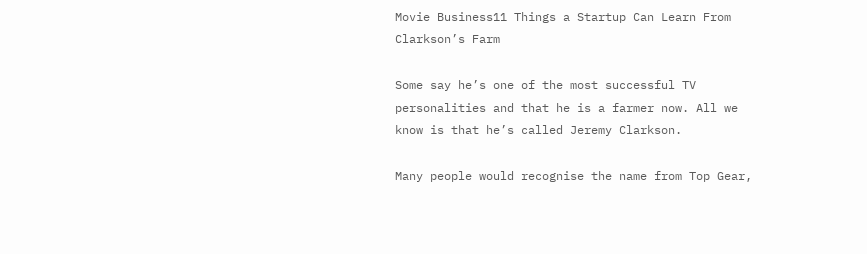Movie Business11 Things a Startup Can Learn From Clarkson’s Farm

Some say he’s one of the most successful TV personalities and that he is a farmer now. All we know is that he’s called Jeremy Clarkson.

Many people would recognise the name from Top Gear,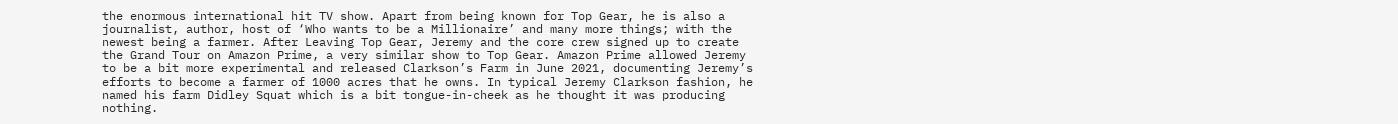the enormous international hit TV show. Apart from being known for Top Gear, he is also a journalist, author, host of ‘Who wants to be a Millionaire’ and many more things; with the newest being a farmer. After Leaving Top Gear, Jeremy and the core crew signed up to create the Grand Tour on Amazon Prime, a very similar show to Top Gear. Amazon Prime allowed Jeremy to be a bit more experimental and released Clarkson’s Farm in June 2021, documenting Jeremy’s efforts to become a farmer of 1000 acres that he owns. In typical Jeremy Clarkson fashion, he named his farm Didley Squat which is a bit tongue-in-cheek as he thought it was producing nothing.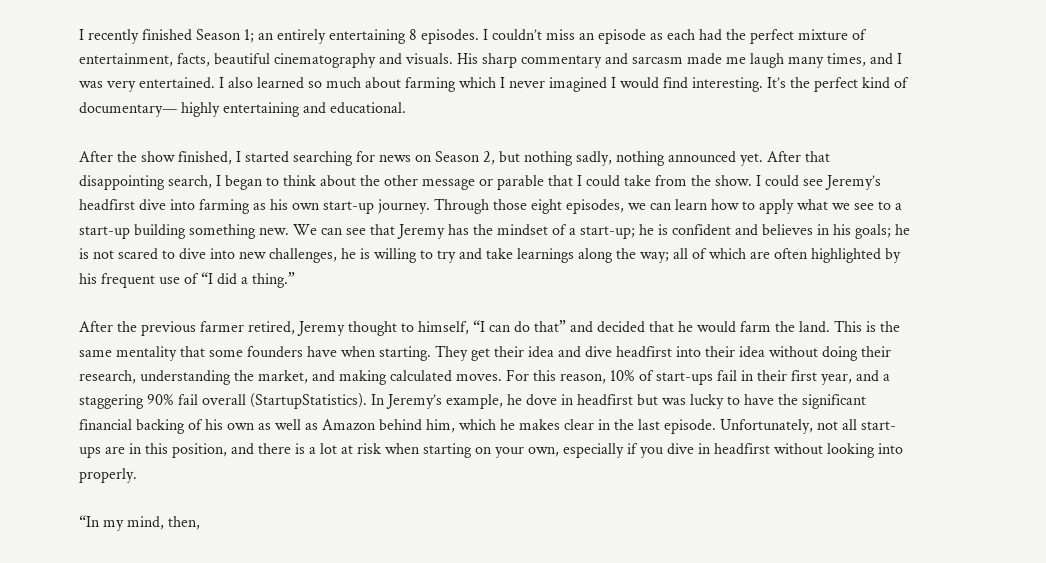I recently finished Season 1; an entirely entertaining 8 episodes. I couldn’t miss an episode as each had the perfect mixture of entertainment, facts, beautiful cinematography and visuals. His sharp commentary and sarcasm made me laugh many times, and I was very entertained. I also learned so much about farming which I never imagined I would find interesting. It’s the perfect kind of documentary— highly entertaining and educational.

After the show finished, I started searching for news on Season 2, but nothing sadly, nothing announced yet. After that disappointing search, I began to think about the other message or parable that I could take from the show. I could see Jeremy’s headfirst dive into farming as his own start-up journey. Through those eight episodes, we can learn how to apply what we see to a start-up building something new. We can see that Jeremy has the mindset of a start-up; he is confident and believes in his goals; he is not scared to dive into new challenges, he is willing to try and take learnings along the way; all of which are often highlighted by his frequent use of “I did a thing.”

After the previous farmer retired, Jeremy thought to himself, “I can do that” and decided that he would farm the land. This is the same mentality that some founders have when starting. They get their idea and dive headfirst into their idea without doing their research, understanding the market, and making calculated moves. For this reason, 10% of start-ups fail in their first year, and a staggering 90% fail overall (StartupStatistics). In Jeremy’s example, he dove in headfirst but was lucky to have the significant financial backing of his own as well as Amazon behind him, which he makes clear in the last episode. Unfortunately, not all start-ups are in this position, and there is a lot at risk when starting on your own, especially if you dive in headfirst without looking into properly.

“In my mind, then,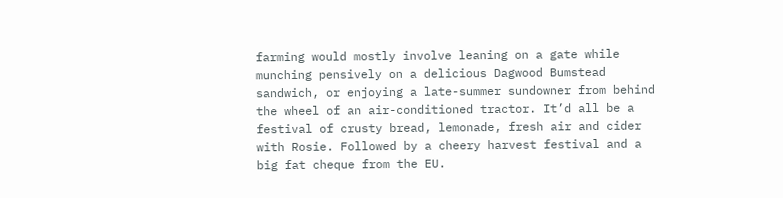farming would mostly involve leaning on a gate while munching pensively on a delicious Dagwood Bumstead sandwich, or enjoying a late-summer sundowner from behind the wheel of an air-conditioned tractor. It’d all be a festival of crusty bread, lemonade, fresh air and cider with Rosie. Followed by a cheery harvest festival and a big fat cheque from the EU.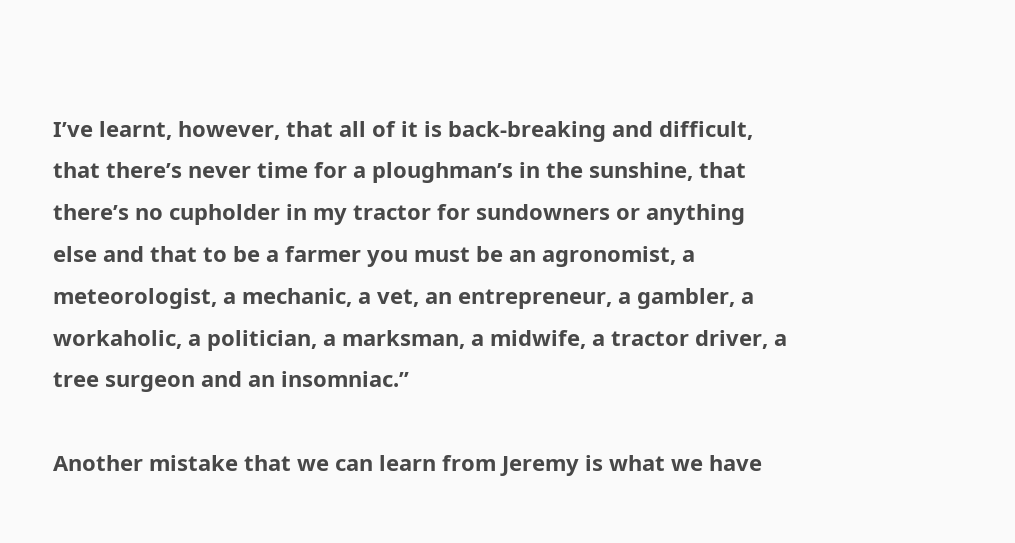I’ve learnt, however, that all of it is back-breaking and difficult, that there’s never time for a ploughman’s in the sunshine, that there’s no cupholder in my tractor for sundowners or anything else and that to be a farmer you must be an agronomist, a meteorologist, a mechanic, a vet, an entrepreneur, a gambler, a workaholic, a politician, a marksman, a midwife, a tractor driver, a tree surgeon and an insomniac.”

Another mistake that we can learn from Jeremy is what we have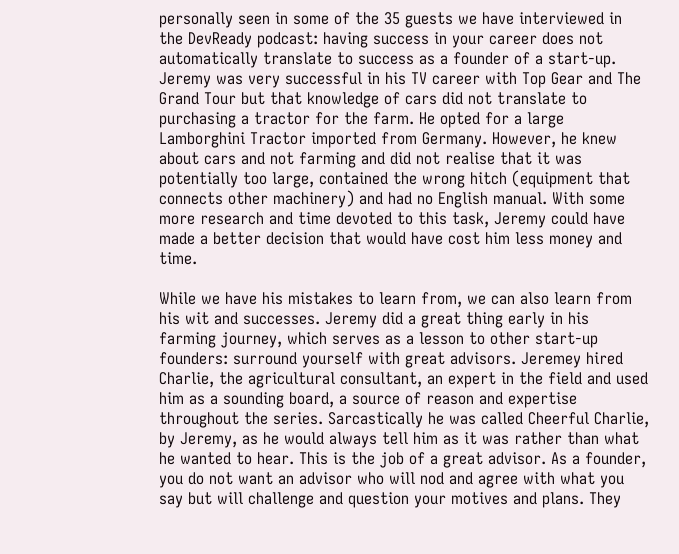personally seen in some of the 35 guests we have interviewed in the DevReady podcast: having success in your career does not automatically translate to success as a founder of a start-up. Jeremy was very successful in his TV career with Top Gear and The Grand Tour but that knowledge of cars did not translate to purchasing a tractor for the farm. He opted for a large Lamborghini Tractor imported from Germany. However, he knew about cars and not farming and did not realise that it was potentially too large, contained the wrong hitch (equipment that connects other machinery) and had no English manual. With some more research and time devoted to this task, Jeremy could have made a better decision that would have cost him less money and time.

While we have his mistakes to learn from, we can also learn from his wit and successes. Jeremy did a great thing early in his farming journey, which serves as a lesson to other start-up founders: surround yourself with great advisors. Jeremey hired Charlie, the agricultural consultant, an expert in the field and used him as a sounding board, a source of reason and expertise throughout the series. Sarcastically he was called Cheerful Charlie, by Jeremy, as he would always tell him as it was rather than what he wanted to hear. This is the job of a great advisor. As a founder, you do not want an advisor who will nod and agree with what you say but will challenge and question your motives and plans. They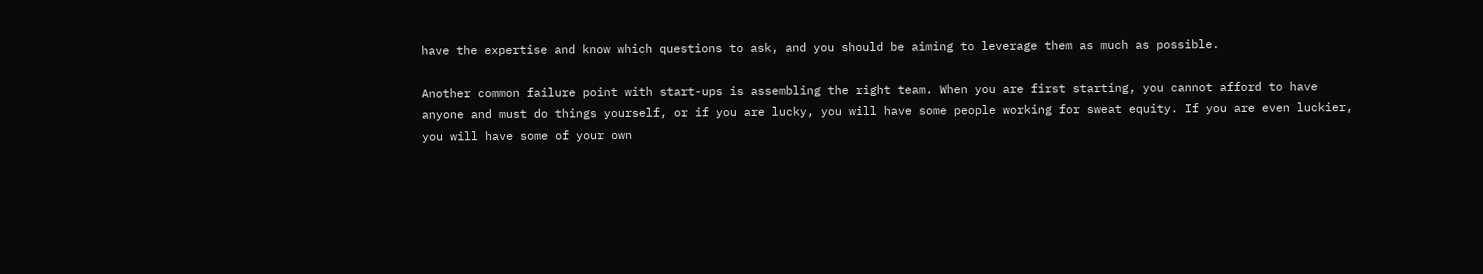have the expertise and know which questions to ask, and you should be aiming to leverage them as much as possible.

Another common failure point with start-ups is assembling the right team. When you are first starting, you cannot afford to have anyone and must do things yourself, or if you are lucky, you will have some people working for sweat equity. If you are even luckier, you will have some of your own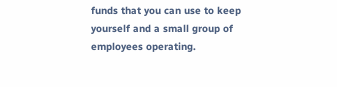funds that you can use to keep yourself and a small group of employees operating.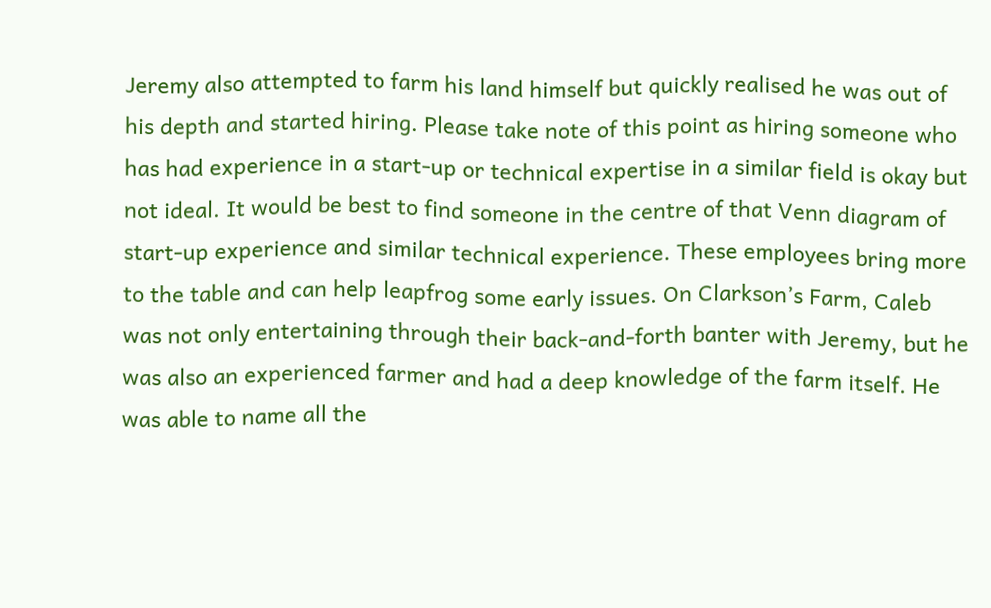Jeremy also attempted to farm his land himself but quickly realised he was out of his depth and started hiring. Please take note of this point as hiring someone who has had experience in a start-up or technical expertise in a similar field is okay but not ideal. It would be best to find someone in the centre of that Venn diagram of start-up experience and similar technical experience. These employees bring more to the table and can help leapfrog some early issues. On Clarkson’s Farm, Caleb was not only entertaining through their back-and-forth banter with Jeremy, but he was also an experienced farmer and had a deep knowledge of the farm itself. He was able to name all the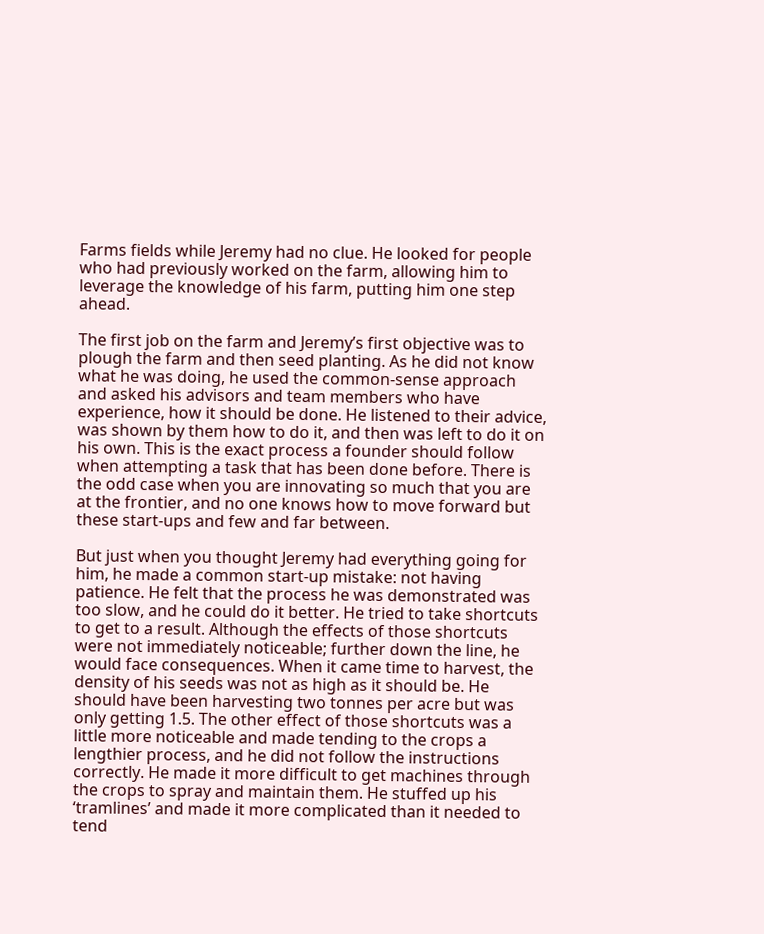Farms fields while Jeremy had no clue. He looked for people who had previously worked on the farm, allowing him to leverage the knowledge of his farm, putting him one step ahead.

The first job on the farm and Jeremy’s first objective was to plough the farm and then seed planting. As he did not know what he was doing, he used the common-sense approach and asked his advisors and team members who have experience, how it should be done. He listened to their advice, was shown by them how to do it, and then was left to do it on his own. This is the exact process a founder should follow when attempting a task that has been done before. There is the odd case when you are innovating so much that you are at the frontier, and no one knows how to move forward but these start-ups and few and far between.

But just when you thought Jeremy had everything going for him, he made a common start-up mistake: not having patience. He felt that the process he was demonstrated was too slow, and he could do it better. He tried to take shortcuts to get to a result. Although the effects of those shortcuts were not immediately noticeable; further down the line, he would face consequences. When it came time to harvest, the density of his seeds was not as high as it should be. He should have been harvesting two tonnes per acre but was only getting 1.5. The other effect of those shortcuts was a little more noticeable and made tending to the crops a lengthier process, and he did not follow the instructions correctly. He made it more difficult to get machines through the crops to spray and maintain them. He stuffed up his ‘tramlines’ and made it more complicated than it needed to tend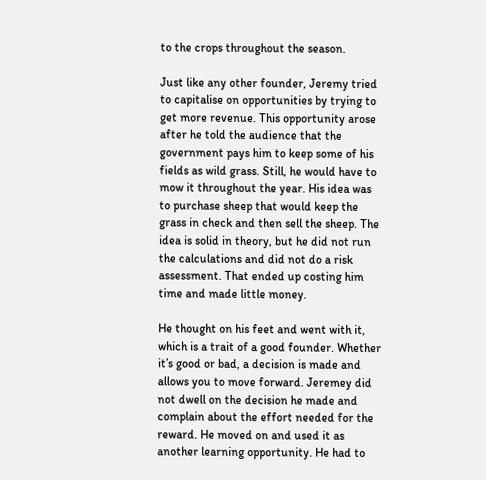to the crops throughout the season.

Just like any other founder, Jeremy tried to capitalise on opportunities by trying to get more revenue. This opportunity arose after he told the audience that the government pays him to keep some of his fields as wild grass. Still, he would have to mow it throughout the year. His idea was to purchase sheep that would keep the grass in check and then sell the sheep. The idea is solid in theory, but he did not run the calculations and did not do a risk assessment. That ended up costing him time and made little money.

He thought on his feet and went with it, which is a trait of a good founder. Whether it’s good or bad, a decision is made and allows you to move forward. Jeremey did not dwell on the decision he made and complain about the effort needed for the reward. He moved on and used it as another learning opportunity. He had to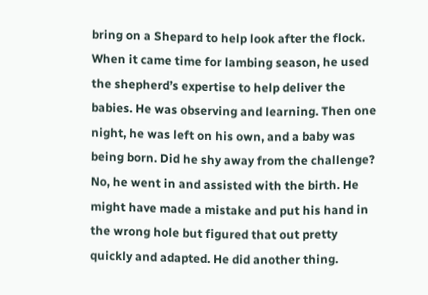bring on a Shepard to help look after the flock. When it came time for lambing season, he used the shepherd’s expertise to help deliver the babies. He was observing and learning. Then one night, he was left on his own, and a baby was being born. Did he shy away from the challenge? No, he went in and assisted with the birth. He might have made a mistake and put his hand in the wrong hole but figured that out pretty quickly and adapted. He did another thing.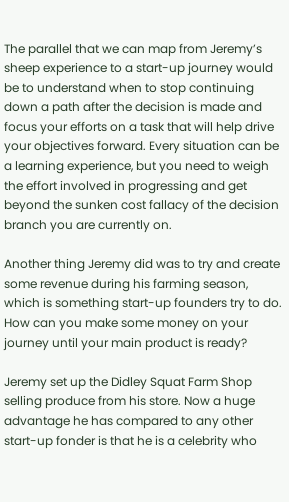The parallel that we can map from Jeremy’s sheep experience to a start-up journey would be to understand when to stop continuing down a path after the decision is made and focus your efforts on a task that will help drive your objectives forward. Every situation can be a learning experience, but you need to weigh the effort involved in progressing and get beyond the sunken cost fallacy of the decision branch you are currently on.

Another thing Jeremy did was to try and create some revenue during his farming season, which is something start-up founders try to do. How can you make some money on your journey until your main product is ready?

Jeremy set up the Didley Squat Farm Shop selling produce from his store. Now a huge advantage he has compared to any other start-up fonder is that he is a celebrity who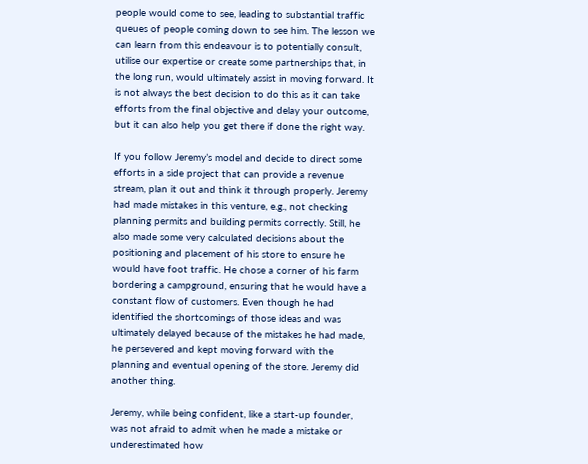people would come to see, leading to substantial traffic queues of people coming down to see him. The lesson we can learn from this endeavour is to potentially consult, utilise our expertise or create some partnerships that, in the long run, would ultimately assist in moving forward. It is not always the best decision to do this as it can take efforts from the final objective and delay your outcome, but it can also help you get there if done the right way.

If you follow Jeremy’s model and decide to direct some efforts in a side project that can provide a revenue stream, plan it out and think it through properly. Jeremy had made mistakes in this venture, e.g., not checking planning permits and building permits correctly. Still, he also made some very calculated decisions about the positioning and placement of his store to ensure he would have foot traffic. He chose a corner of his farm bordering a campground, ensuring that he would have a constant flow of customers. Even though he had identified the shortcomings of those ideas and was ultimately delayed because of the mistakes he had made, he persevered and kept moving forward with the planning and eventual opening of the store. Jeremy did another thing.

Jeremy, while being confident, like a start-up founder, was not afraid to admit when he made a mistake or underestimated how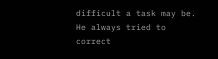difficult a task may be. He always tried to correct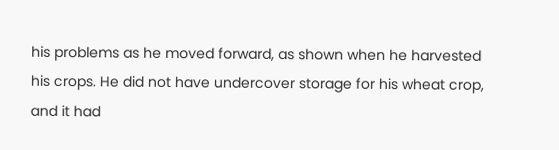his problems as he moved forward, as shown when he harvested his crops. He did not have undercover storage for his wheat crop, and it had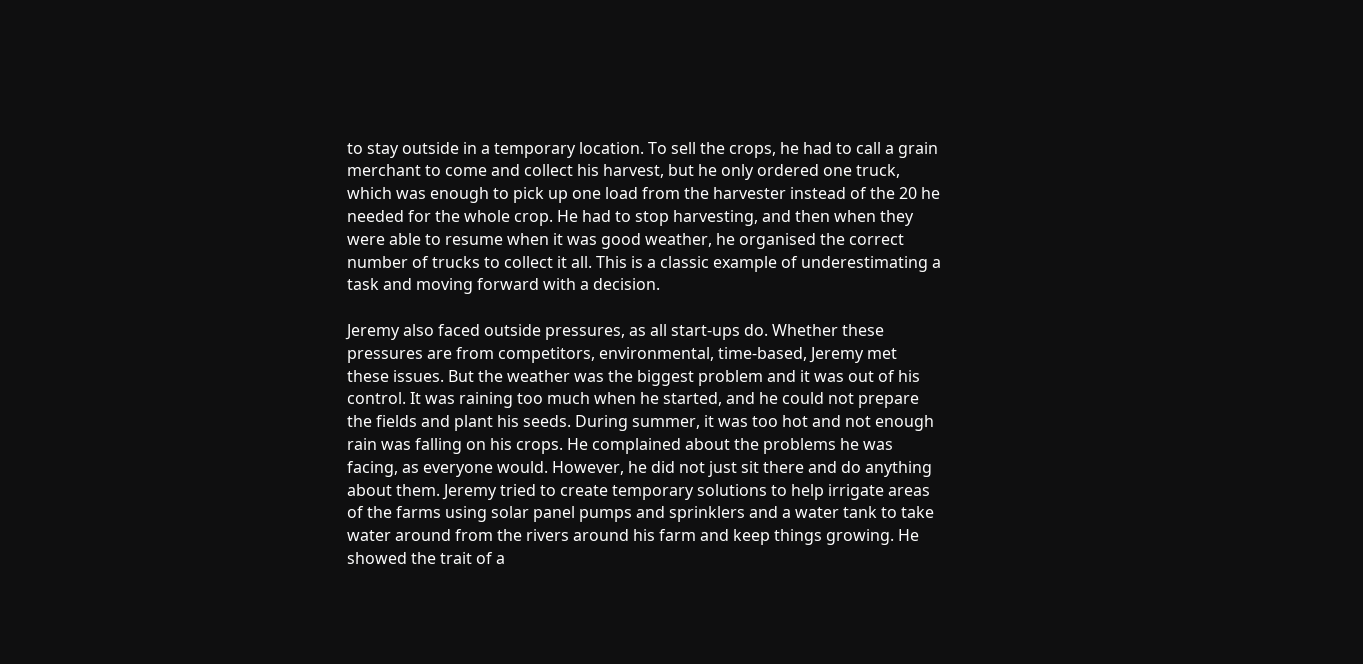to stay outside in a temporary location. To sell the crops, he had to call a grain merchant to come and collect his harvest, but he only ordered one truck, which was enough to pick up one load from the harvester instead of the 20 he needed for the whole crop. He had to stop harvesting, and then when they were able to resume when it was good weather, he organised the correct number of trucks to collect it all. This is a classic example of underestimating a task and moving forward with a decision.

Jeremy also faced outside pressures, as all start-ups do. Whether these pressures are from competitors, environmental, time-based, Jeremy met these issues. But the weather was the biggest problem and it was out of his control. It was raining too much when he started, and he could not prepare the fields and plant his seeds. During summer, it was too hot and not enough rain was falling on his crops. He complained about the problems he was facing, as everyone would. However, he did not just sit there and do anything about them. Jeremy tried to create temporary solutions to help irrigate areas of the farms using solar panel pumps and sprinklers and a water tank to take water around from the rivers around his farm and keep things growing. He showed the trait of a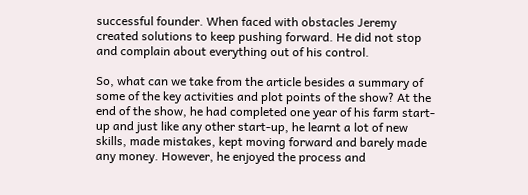successful founder. When faced with obstacles Jeremy created solutions to keep pushing forward. He did not stop and complain about everything out of his control.

So, what can we take from the article besides a summary of some of the key activities and plot points of the show? At the end of the show, he had completed one year of his farm start-up and just like any other start-up, he learnt a lot of new skills, made mistakes, kept moving forward and barely made any money. However, he enjoyed the process and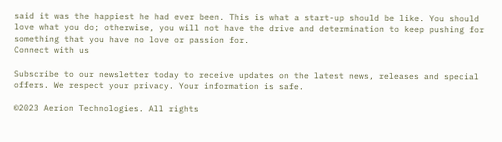said it was the happiest he had ever been. This is what a start-up should be like. You should love what you do; otherwise, you will not have the drive and determination to keep pushing for something that you have no love or passion for.
Connect with us

Subscribe to our newsletter today to receive updates on the latest news, releases and special offers. We respect your privacy. Your information is safe.

©2023 Aerion Technologies. All rights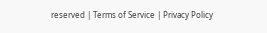reserved | Terms of Service | Privacy Policy